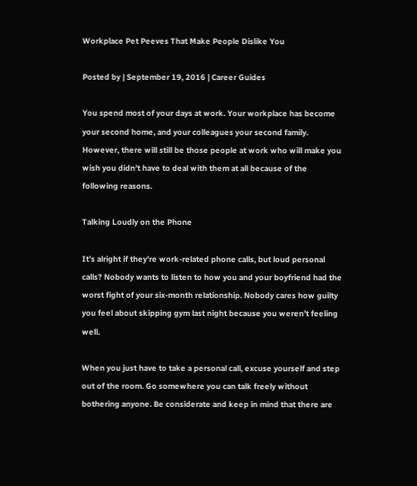Workplace Pet Peeves That Make People Dislike You

Posted by | September 19, 2016 | Career Guides

You spend most of your days at work. Your workplace has become your second home, and your colleagues your second family. However, there will still be those people at work who will make you wish you didn’t have to deal with them at all because of the following reasons.

Talking Loudly on the Phone

It’s alright if they’re work-related phone calls, but loud personal calls? Nobody wants to listen to how you and your boyfriend had the worst fight of your six-month relationship. Nobody cares how guilty you feel about skipping gym last night because you weren’t feeling well.

When you just have to take a personal call, excuse yourself and step out of the room. Go somewhere you can talk freely without bothering anyone. Be considerate and keep in mind that there are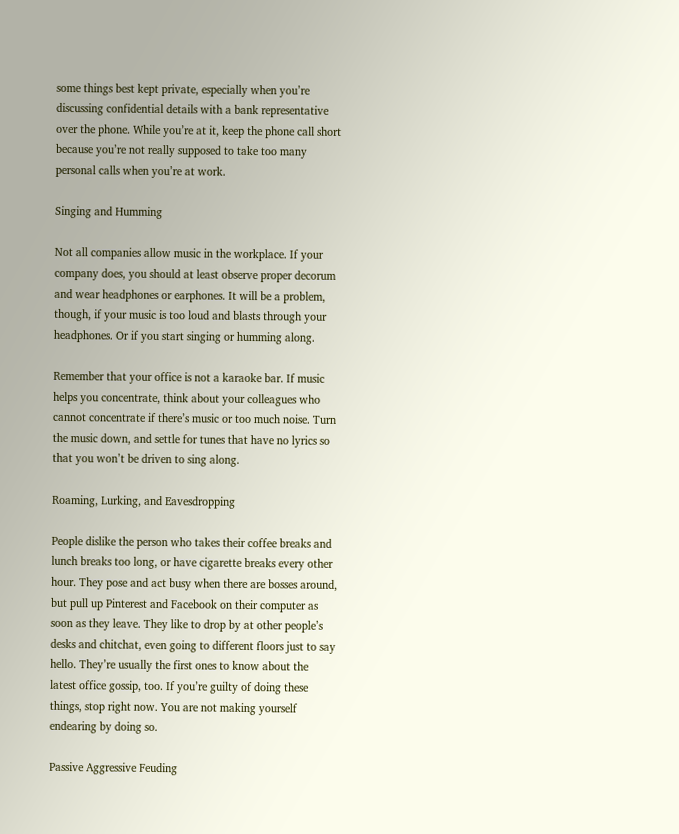some things best kept private, especially when you’re discussing confidential details with a bank representative over the phone. While you’re at it, keep the phone call short because you’re not really supposed to take too many personal calls when you’re at work.

Singing and Humming

Not all companies allow music in the workplace. If your company does, you should at least observe proper decorum and wear headphones or earphones. It will be a problem, though, if your music is too loud and blasts through your headphones. Or if you start singing or humming along.

Remember that your office is not a karaoke bar. If music helps you concentrate, think about your colleagues who cannot concentrate if there’s music or too much noise. Turn the music down, and settle for tunes that have no lyrics so that you won’t be driven to sing along.

Roaming, Lurking, and Eavesdropping

People dislike the person who takes their coffee breaks and lunch breaks too long, or have cigarette breaks every other hour. They pose and act busy when there are bosses around, but pull up Pinterest and Facebook on their computer as soon as they leave. They like to drop by at other people’s desks and chitchat, even going to different floors just to say hello. They’re usually the first ones to know about the latest office gossip, too. If you’re guilty of doing these things, stop right now. You are not making yourself endearing by doing so.

Passive Aggressive Feuding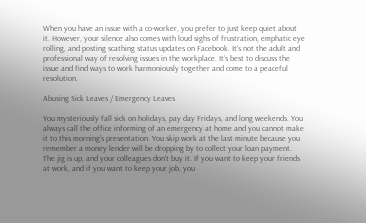When you have an issue with a co-worker, you prefer to just keep quiet about it. However, your silence also comes with loud sighs of frustration, emphatic eye rolling, and posting scathing status updates on Facebook. It’s not the adult and professional way of resolving issues in the workplace. It’s best to discuss the issue and find ways to work harmoniously together and come to a peaceful resolution.

Abusing Sick Leaves / Emergency Leaves

You mysteriously fall sick on holidays, pay day Fridays, and long weekends. You always call the office informing of an emergency at home and you cannot make it to this morning’s presentation. You skip work at the last minute because you remember a money lender will be dropping by to collect your loan payment. The jig is up, and your colleagues don’t buy it. If you want to keep your friends at work, and if you want to keep your job, you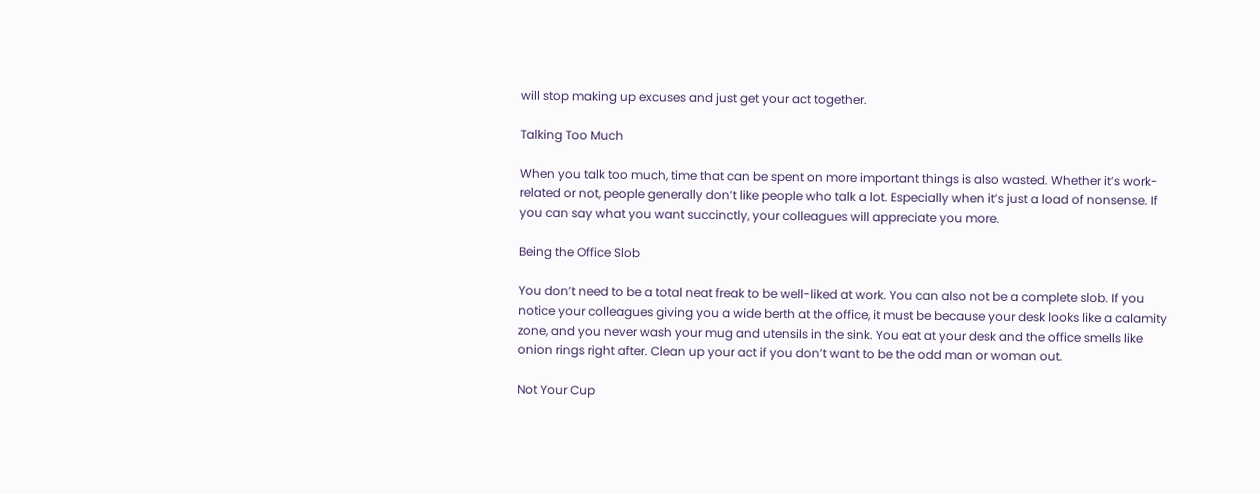will stop making up excuses and just get your act together.

Talking Too Much

When you talk too much, time that can be spent on more important things is also wasted. Whether it’s work-related or not, people generally don’t like people who talk a lot. Especially when it’s just a load of nonsense. If you can say what you want succinctly, your colleagues will appreciate you more.

Being the Office Slob

You don’t need to be a total neat freak to be well-liked at work. You can also not be a complete slob. If you notice your colleagues giving you a wide berth at the office, it must be because your desk looks like a calamity zone, and you never wash your mug and utensils in the sink. You eat at your desk and the office smells like onion rings right after. Clean up your act if you don’t want to be the odd man or woman out.

Not Your Cup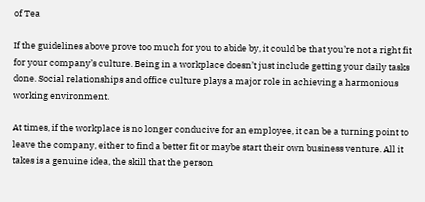of Tea

If the guidelines above prove too much for you to abide by, it could be that you’re not a right fit for your company’s culture. Being in a workplace doesn’t just include getting your daily tasks done. Social relationships and office culture plays a major role in achieving a harmonious working environment.

At times, if the workplace is no longer conducive for an employee, it can be a turning point to leave the company, either to find a better fit or maybe start their own business venture. All it takes is a genuine idea, the skill that the person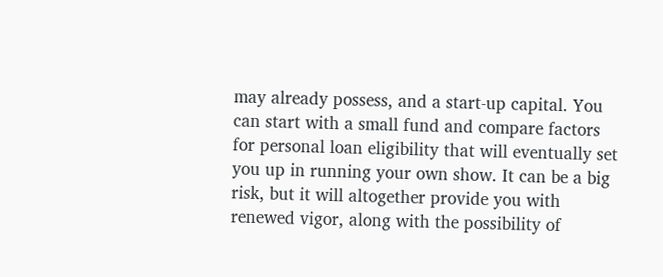may already possess, and a start-up capital. You can start with a small fund and compare factors for personal loan eligibility that will eventually set you up in running your own show. It can be a big risk, but it will altogether provide you with renewed vigor, along with the possibility of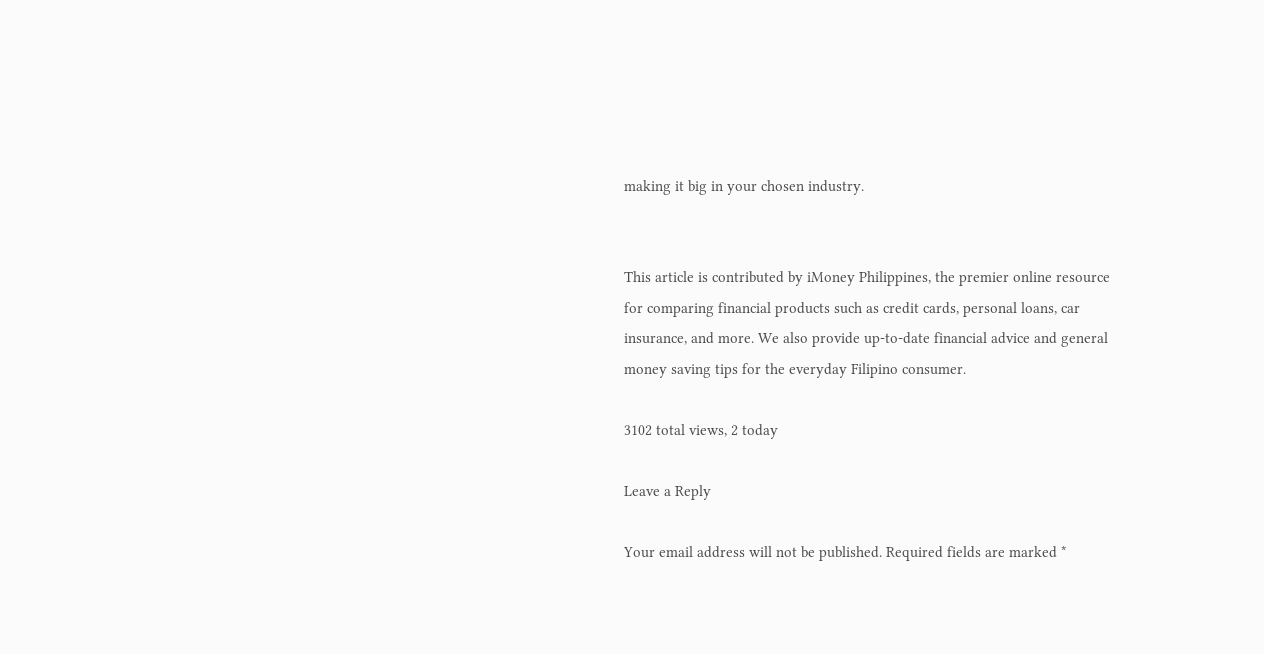making it big in your chosen industry.


This article is contributed by iMoney Philippines, the premier online resource for comparing financial products such as credit cards, personal loans, car insurance, and more. We also provide up-to-date financial advice and general money saving tips for the everyday Filipino consumer.

3102 total views, 2 today

Leave a Reply

Your email address will not be published. Required fields are marked *